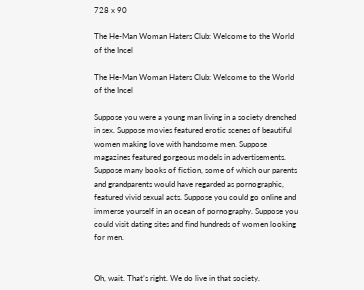728 x 90

The He-Man Woman Haters Club: Welcome to the World of the Incel

The He-Man Woman Haters Club: Welcome to the World of the Incel

Suppose you were a young man living in a society drenched in sex. Suppose movies featured erotic scenes of beautiful women making love with handsome men. Suppose magazines featured gorgeous models in advertisements. Suppose many books of fiction, some of which our parents and grandparents would have regarded as pornographic, featured vivid sexual acts. Suppose you could go online and immerse yourself in an ocean of pornography. Suppose you could visit dating sites and find hundreds of women looking for men.


Oh, wait. That’s right. We do live in that society.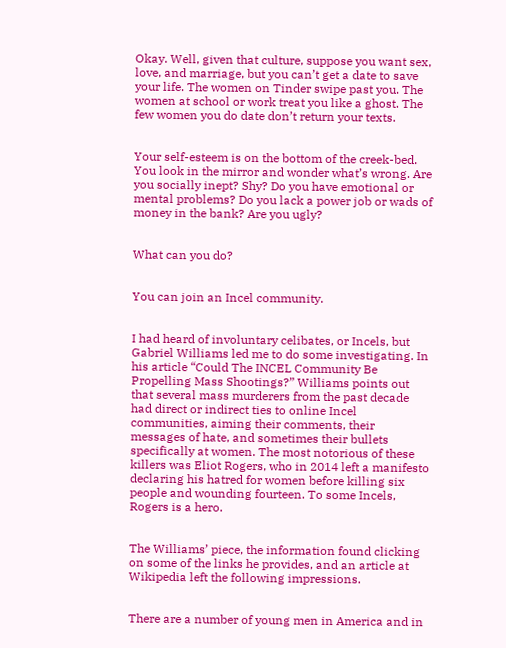Okay. Well, given that culture, suppose you want sex, love, and marriage, but you can’t get a date to save your life. The women on Tinder swipe past you. The women at school or work treat you like a ghost. The few women you do date don’t return your texts.


Your self-esteem is on the bottom of the creek-bed. You look in the mirror and wonder what’s wrong. Are you socially inept? Shy? Do you have emotional or mental problems? Do you lack a power job or wads of money in the bank? Are you ugly?


What can you do?


You can join an Incel community.


I had heard of involuntary celibates, or Incels, but Gabriel Williams led me to do some investigating. In his article “Could The INCEL Community Be Propelling Mass Shootings?” Williams points out that several mass murderers from the past decade had direct or indirect ties to online Incel communities, aiming their comments, their messages of hate, and sometimes their bullets specifically at women. The most notorious of these killers was Eliot Rogers, who in 2014 left a manifesto declaring his hatred for women before killing six people and wounding fourteen. To some Incels, Rogers is a hero.


The Williams’ piece, the information found clicking on some of the links he provides, and an article at Wikipedia left the following impressions.


There are a number of young men in America and in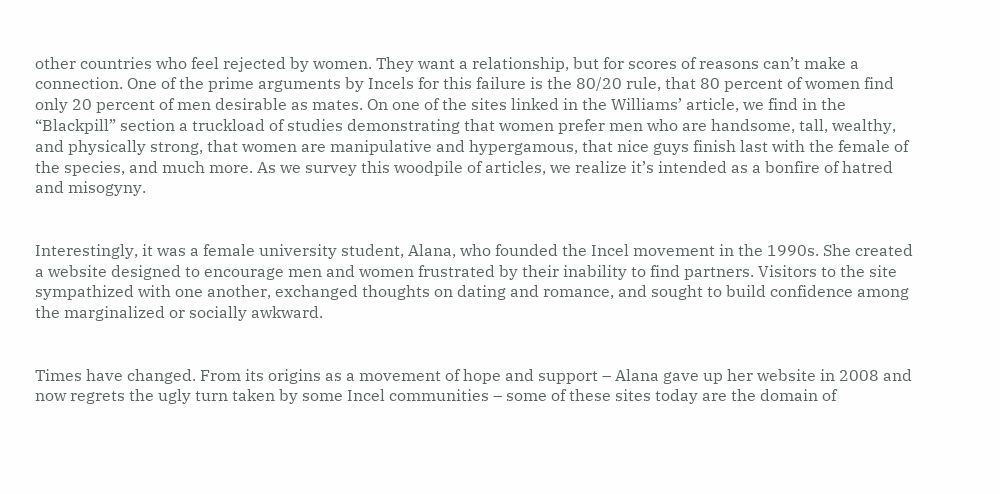other countries who feel rejected by women. They want a relationship, but for scores of reasons can’t make a connection. One of the prime arguments by Incels for this failure is the 80/20 rule, that 80 percent of women find only 20 percent of men desirable as mates. On one of the sites linked in the Williams’ article, we find in the “Blackpill” section a truckload of studies demonstrating that women prefer men who are handsome, tall, wealthy, and physically strong, that women are manipulative and hypergamous, that nice guys finish last with the female of the species, and much more. As we survey this woodpile of articles, we realize it’s intended as a bonfire of hatred and misogyny.


Interestingly, it was a female university student, Alana, who founded the Incel movement in the 1990s. She created a website designed to encourage men and women frustrated by their inability to find partners. Visitors to the site sympathized with one another, exchanged thoughts on dating and romance, and sought to build confidence among the marginalized or socially awkward.


Times have changed. From its origins as a movement of hope and support – Alana gave up her website in 2008 and now regrets the ugly turn taken by some Incel communities – some of these sites today are the domain of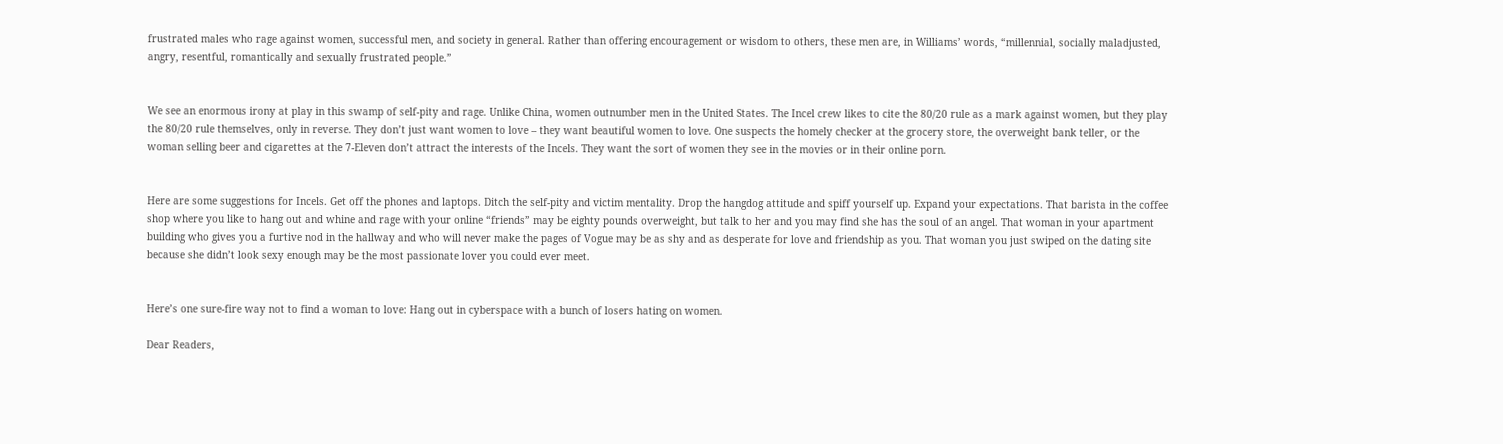frustrated males who rage against women, successful men, and society in general. Rather than offering encouragement or wisdom to others, these men are, in Williams’ words, “millennial, socially maladjusted, angry, resentful, romantically and sexually frustrated people.”


We see an enormous irony at play in this swamp of self-pity and rage. Unlike China, women outnumber men in the United States. The Incel crew likes to cite the 80/20 rule as a mark against women, but they play the 80/20 rule themselves, only in reverse. They don’t just want women to love – they want beautiful women to love. One suspects the homely checker at the grocery store, the overweight bank teller, or the woman selling beer and cigarettes at the 7-Eleven don’t attract the interests of the Incels. They want the sort of women they see in the movies or in their online porn.


Here are some suggestions for Incels. Get off the phones and laptops. Ditch the self-pity and victim mentality. Drop the hangdog attitude and spiff yourself up. Expand your expectations. That barista in the coffee shop where you like to hang out and whine and rage with your online “friends” may be eighty pounds overweight, but talk to her and you may find she has the soul of an angel. That woman in your apartment building who gives you a furtive nod in the hallway and who will never make the pages of Vogue may be as shy and as desperate for love and friendship as you. That woman you just swiped on the dating site because she didn’t look sexy enough may be the most passionate lover you could ever meet.


Here’s one sure-fire way not to find a woman to love: Hang out in cyberspace with a bunch of losers hating on women.

Dear Readers,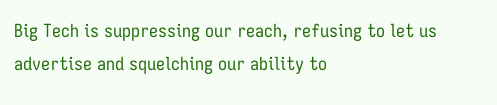Big Tech is suppressing our reach, refusing to let us advertise and squelching our ability to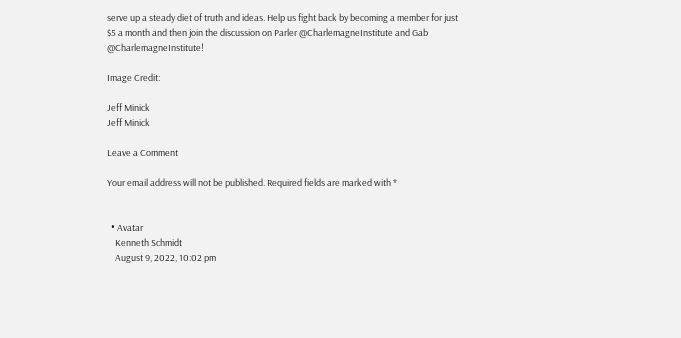serve up a steady diet of truth and ideas. Help us fight back by becoming a member for just $5 a month and then join the discussion on Parler @CharlemagneInstitute and Gab @CharlemagneInstitute!

Image Credit:

Jeff Minick
Jeff Minick

Leave a Comment

Your email address will not be published. Required fields are marked with *


  • Avatar
    Kenneth Schmidt
    August 9, 2022, 10:02 pm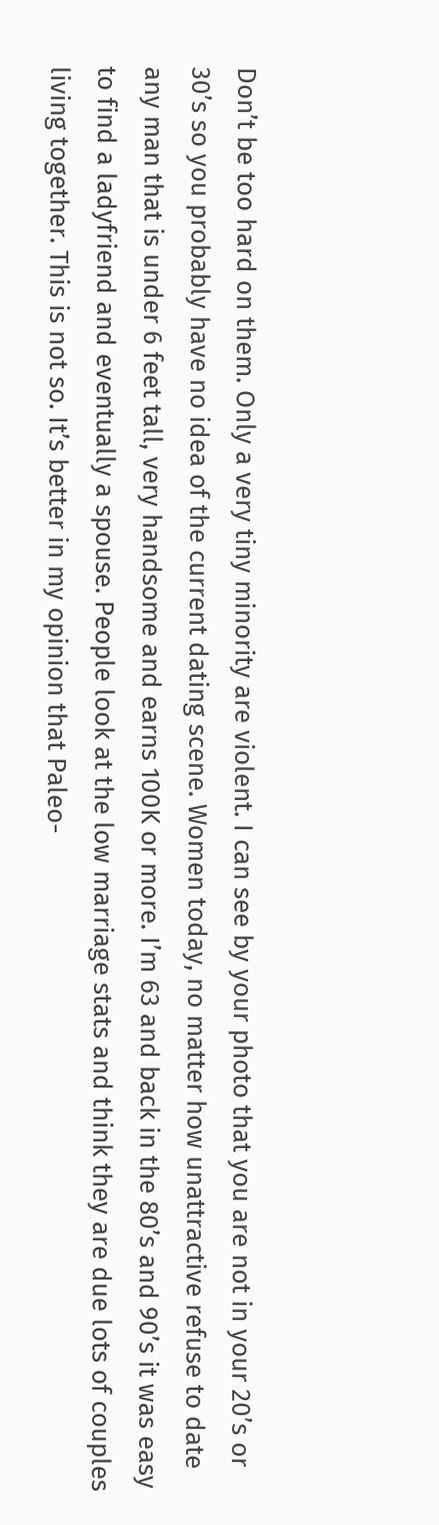Don’t be too hard on them. Only a very tiny minority are violent. I can see by your photo that you are not in your 20’s or 30’s so you probably have no idea of the current dating scene. Women today, no matter how unattractive refuse to date any man that is under 6 feet tall, very handsome and earns 100K or more. I’m 63 and back in the 80’s and 90’s it was easy to find a ladyfriend and eventually a spouse. People look at the low marriage stats and think they are due lots of couples living together. This is not so. It’s better in my opinion that Paleo-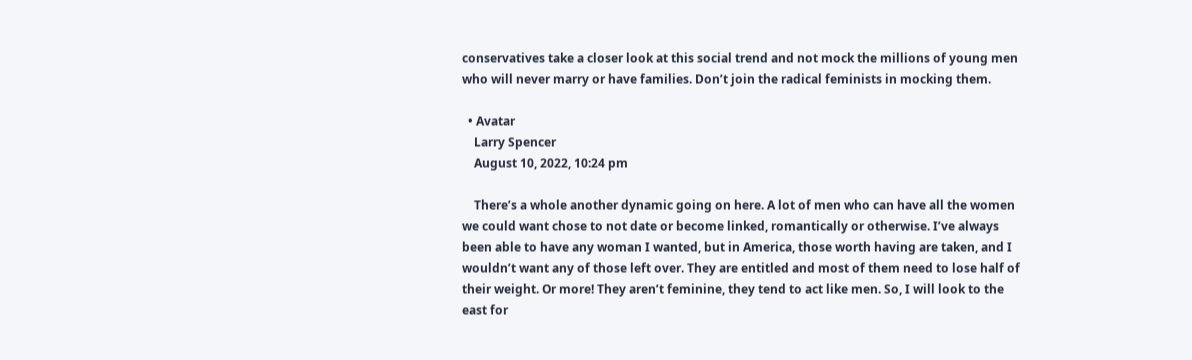conservatives take a closer look at this social trend and not mock the millions of young men who will never marry or have families. Don’t join the radical feminists in mocking them.

  • Avatar
    Larry Spencer
    August 10, 2022, 10:24 pm

    There’s a whole another dynamic going on here. A lot of men who can have all the women we could want chose to not date or become linked, romantically or otherwise. I’ve always been able to have any woman I wanted, but in America, those worth having are taken, and I wouldn’t want any of those left over. They are entitled and most of them need to lose half of their weight. Or more! They aren’t feminine, they tend to act like men. So, I will look to the east for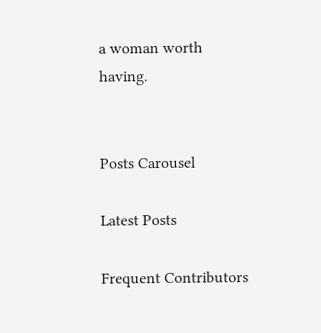a woman worth having.


Posts Carousel

Latest Posts

Frequent Contributors